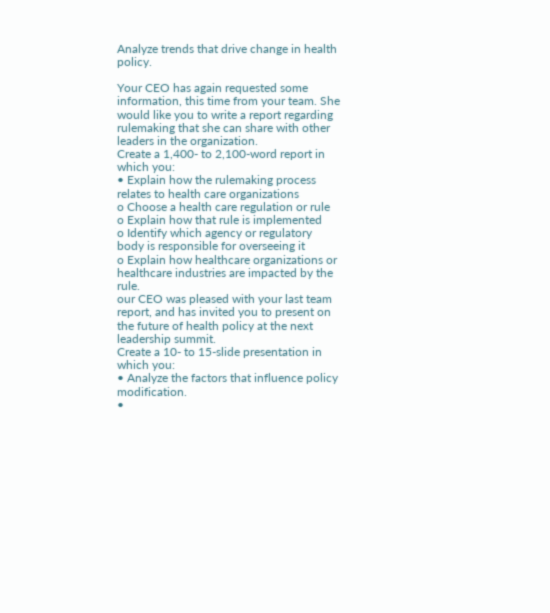Analyze trends that drive change in health policy.

Your CEO has again requested some information, this time from your team. She would like you to write a report regarding rulemaking that she can share with other leaders in the organization.
Create a 1,400- to 2,100-word report in which you:
• Explain how the rulemaking process relates to health care organizations
o Choose a health care regulation or rule
o Explain how that rule is implemented
o Identify which agency or regulatory body is responsible for overseeing it
o Explain how healthcare organizations or healthcare industries are impacted by the rule.
our CEO was pleased with your last team report, and has invited you to present on the future of health policy at the next leadership summit.
Create a 10- to 15-slide presentation in which you:
• Analyze the factors that influence policy modification.
•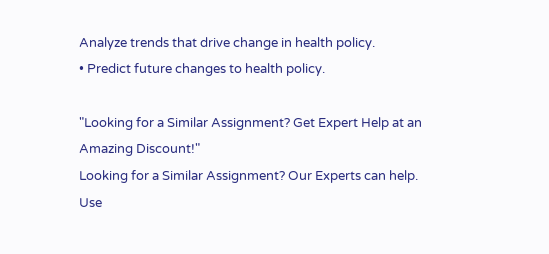Analyze trends that drive change in health policy.
• Predict future changes to health policy.

"Looking for a Similar Assignment? Get Expert Help at an Amazing Discount!"
Looking for a Similar Assignment? Our Experts can help. Use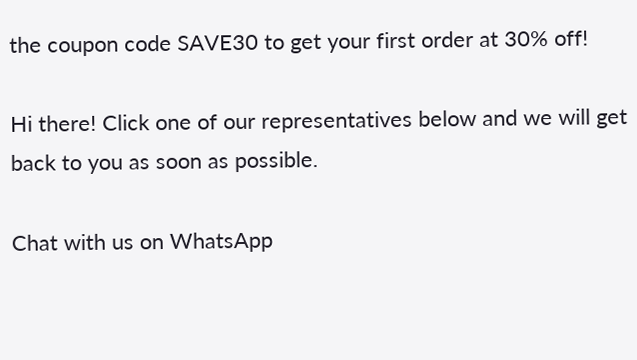the coupon code SAVE30 to get your first order at 30% off!

Hi there! Click one of our representatives below and we will get back to you as soon as possible.

Chat with us on WhatsApp